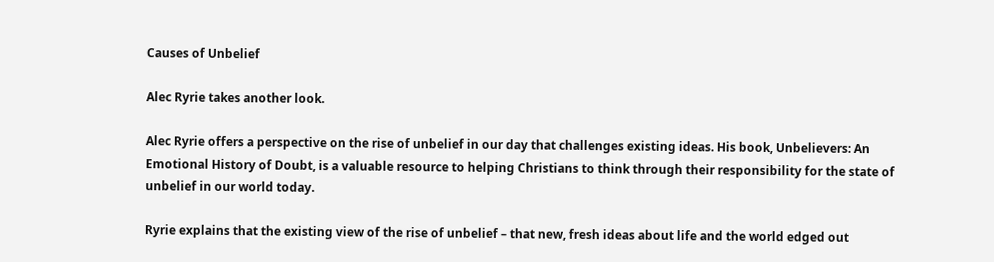Causes of Unbelief

Alec Ryrie takes another look.

Alec Ryrie offers a perspective on the rise of unbelief in our day that challenges existing ideas. His book, Unbelievers: An Emotional History of Doubt, is a valuable resource to helping Christians to think through their responsibility for the state of unbelief in our world today.

Ryrie explains that the existing view of the rise of unbelief – that new, fresh ideas about life and the world edged out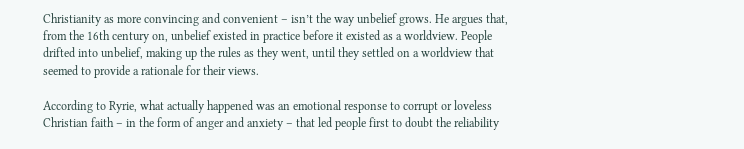Christianity as more convincing and convenient – isn’t the way unbelief grows. He argues that, from the 16th century on, unbelief existed in practice before it existed as a worldview. People drifted into unbelief, making up the rules as they went, until they settled on a worldview that seemed to provide a rationale for their views.

According to Ryrie, what actually happened was an emotional response to corrupt or loveless Christian faith – in the form of anger and anxiety – that led people first to doubt the reliability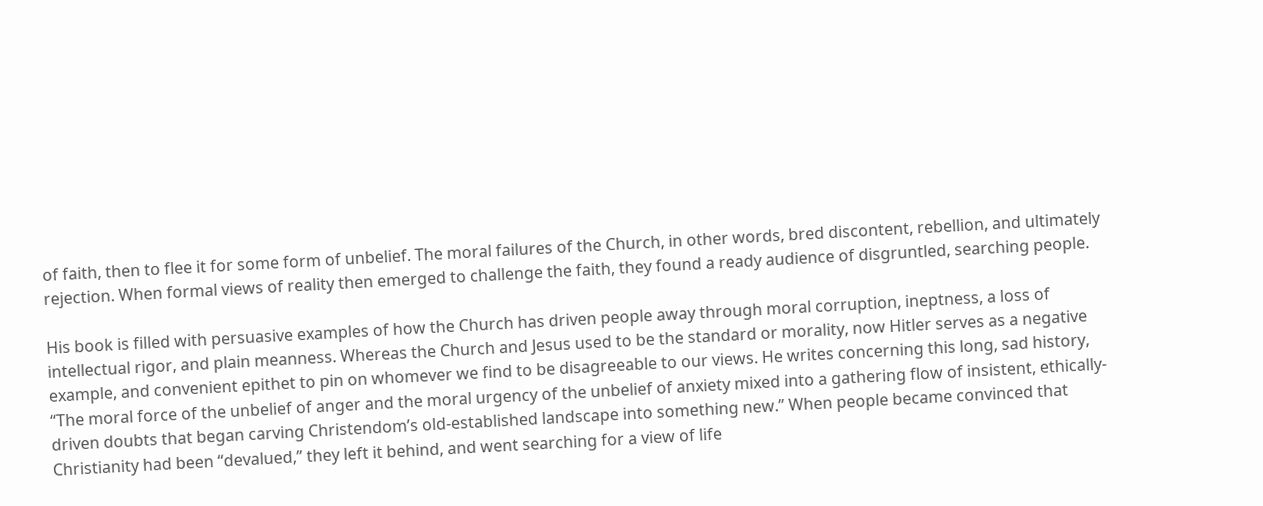of faith, then to flee it for some form of unbelief. The moral failures of the Church, in other words, bred discontent, rebellion, and ultimately rejection. When formal views of reality then emerged to challenge the faith, they found a ready audience of disgruntled, searching people.

His book is filled with persuasive examples of how the Church has driven people away through moral corruption, ineptness, a loss of intellectual rigor, and plain meanness. Whereas the Church and Jesus used to be the standard or morality, now Hitler serves as a negative example, and convenient epithet to pin on whomever we find to be disagreeable to our views. He writes concerning this long, sad history, “The moral force of the unbelief of anger and the moral urgency of the unbelief of anxiety mixed into a gathering flow of insistent, ethically-driven doubts that began carving Christendom’s old-established landscape into something new.” When people became convinced that Christianity had been “devalued,” they left it behind, and went searching for a view of life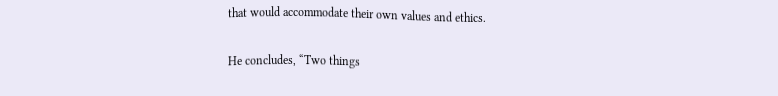that would accommodate their own values and ethics.

He concludes, “Two things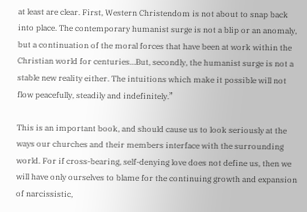at least are clear. First, Western Christendom is not about to snap back into place. The contemporary humanist surge is not a blip or an anomaly, but a continuation of the moral forces that have been at work within the Christian world for centuries…But, secondly, the humanist surge is not a stable new reality either. The intuitions which make it possible will not flow peacefully, steadily and indefinitely.”

This is an important book, and should cause us to look seriously at the ways our churches and their members interface with the surrounding world. For if cross-bearing, self-denying love does not define us, then we will have only ourselves to blame for the continuing growth and expansion of narcissistic,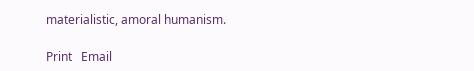materialistic, amoral humanism.

Print   Email